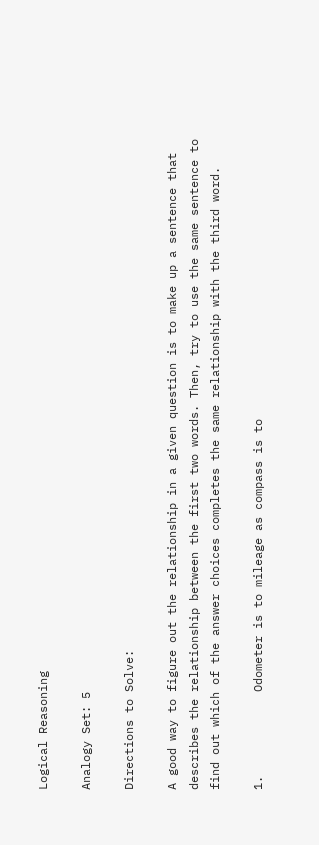Logical Reasoning

Analogy Set: 5

Directions to Solve:

A good way to figure out the relationship in a given question is to make up a sentence that describes the relationship between the first two words. Then, try to use the same sentence to find out which of the answer choices completes the same relationship with the third word.

1.            Odometer is to mileage as compass is to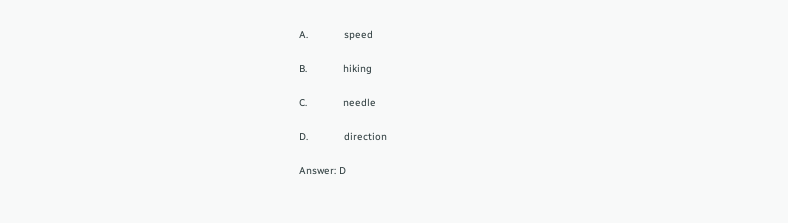A.            speed

B.            hiking

C.            needle

D.            direction

Answer: D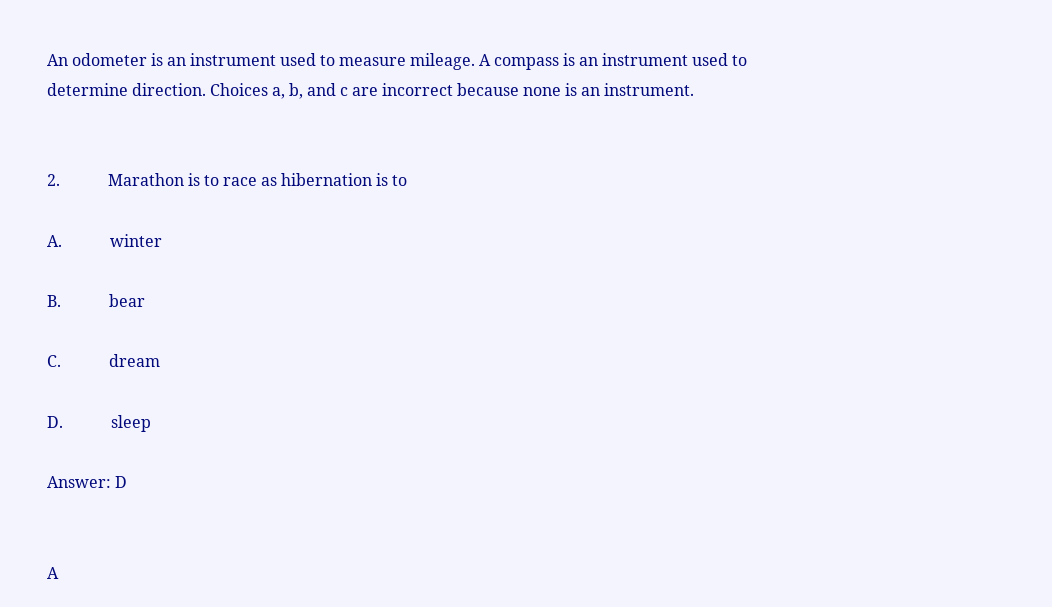An odometer is an instrument used to measure mileage. A compass is an instrument used to determine direction. Choices a, b, and c are incorrect because none is an instrument.


2.            Marathon is to race as hibernation is to

A.            winter

B.            bear

C.            dream

D.            sleep

Answer: D


A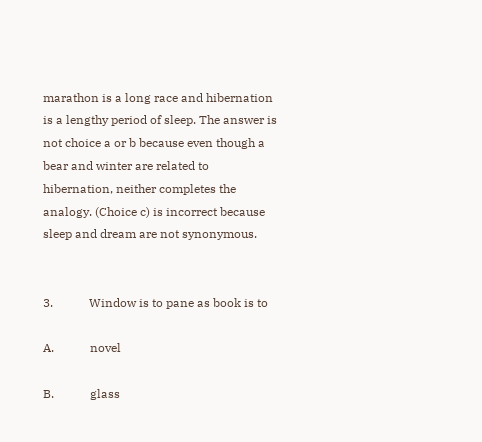marathon is a long race and hibernation is a lengthy period of sleep. The answer is not choice a or b because even though a bear and winter are related to hibernation, neither completes the analogy. (Choice c) is incorrect because sleep and dream are not synonymous.


3.            Window is to pane as book is to

A.            novel

B.            glass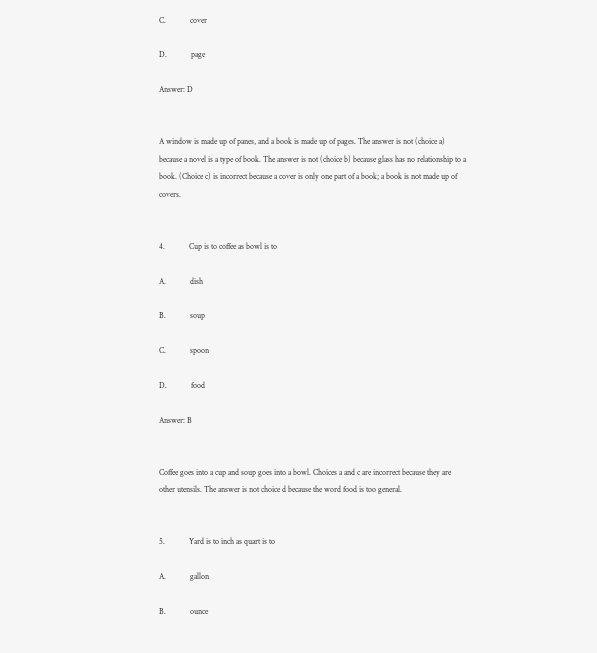C.            cover

D.            page

Answer: D


A window is made up of panes, and a book is made up of pages. The answer is not (choice a) because a novel is a type of book. The answer is not (choice b) because glass has no relationship to a book. (Choice c) is incorrect because a cover is only one part of a book; a book is not made up of covers.


4.            Cup is to coffee as bowl is to

A.            dish

B.            soup

C.            spoon

D.            food

Answer: B


Coffee goes into a cup and soup goes into a bowl. Choices a and c are incorrect because they are other utensils. The answer is not choice d because the word food is too general.


5.            Yard is to inch as quart is to

A.            gallon

B.            ounce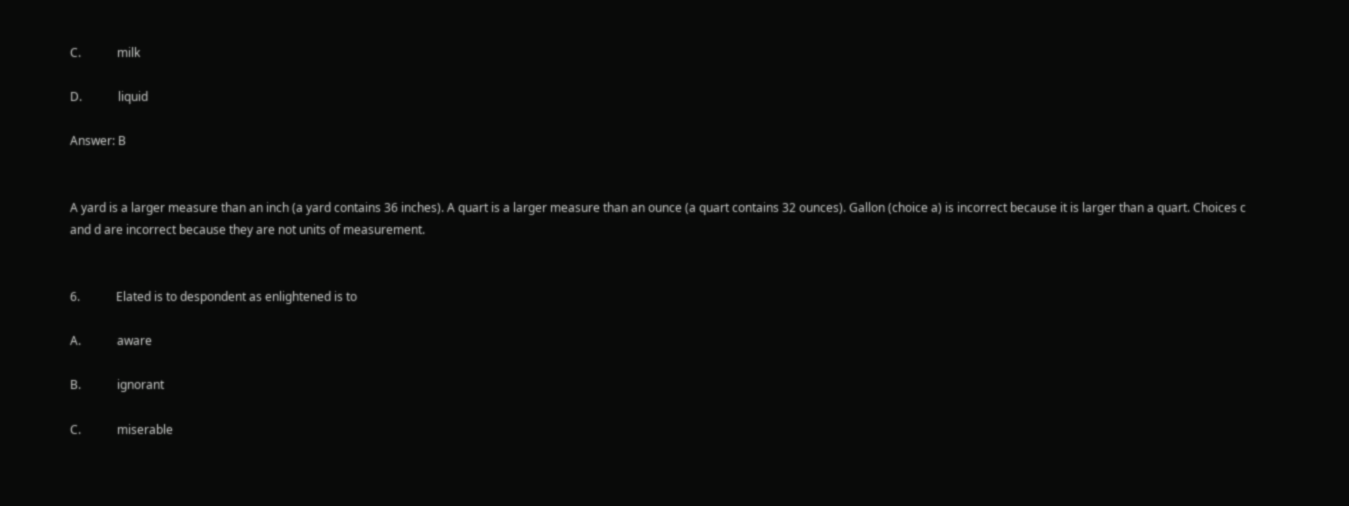C.            milk

D.            liquid

Answer: B


A yard is a larger measure than an inch (a yard contains 36 inches). A quart is a larger measure than an ounce (a quart contains 32 ounces). Gallon (choice a) is incorrect because it is larger than a quart. Choices c and d are incorrect because they are not units of measurement.


6.            Elated is to despondent as enlightened is to

A.            aware

B.            ignorant

C.            miserable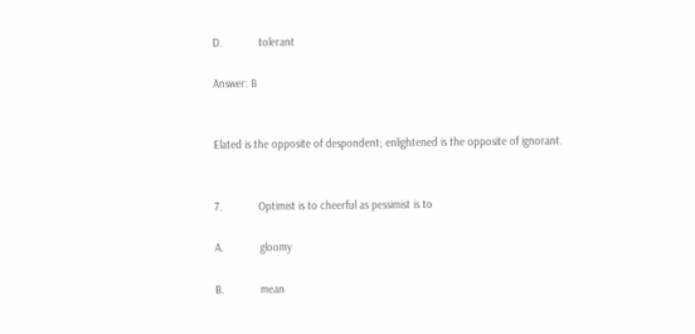D.            tolerant

Answer: B


Elated is the opposite of despondent; enlightened is the opposite of ignorant.


7.            Optimist is to cheerful as pessimist is to

A.            gloomy

B.            mean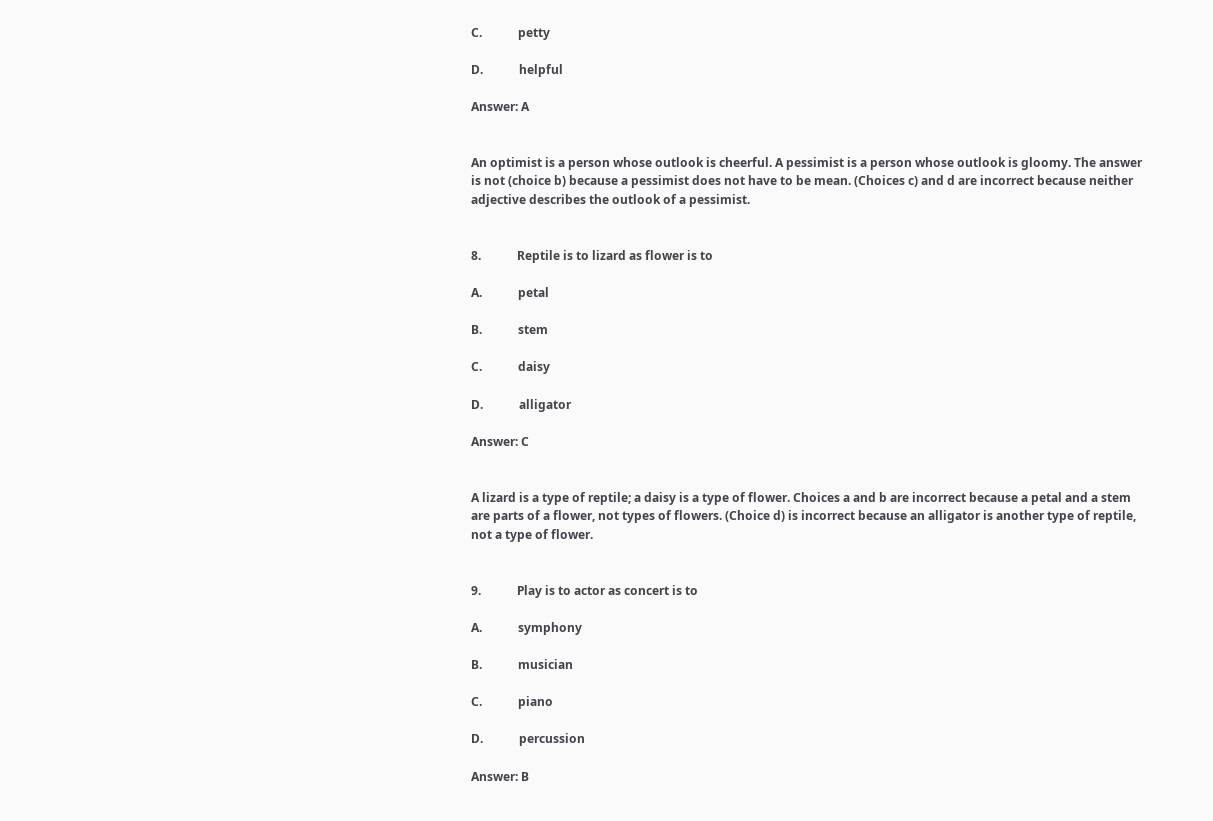C.            petty

D.            helpful

Answer: A


An optimist is a person whose outlook is cheerful. A pessimist is a person whose outlook is gloomy. The answer is not (choice b) because a pessimist does not have to be mean. (Choices c) and d are incorrect because neither adjective describes the outlook of a pessimist.


8.            Reptile is to lizard as flower is to

A.            petal

B.            stem

C.            daisy

D.            alligator

Answer: C


A lizard is a type of reptile; a daisy is a type of flower. Choices a and b are incorrect because a petal and a stem are parts of a flower, not types of flowers. (Choice d) is incorrect because an alligator is another type of reptile, not a type of flower.


9.            Play is to actor as concert is to

A.            symphony

B.            musician

C.            piano

D.            percussion

Answer: B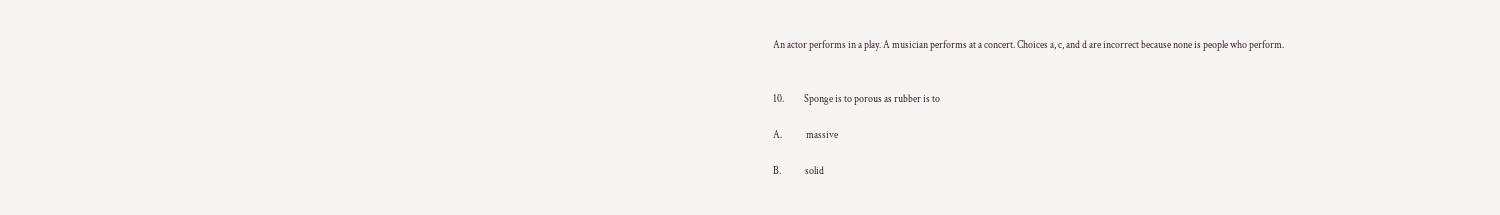An actor performs in a play. A musician performs at a concert. Choices a, c, and d are incorrect because none is people who perform.


10.          Sponge is to porous as rubber is to

A.            massive

B.            solid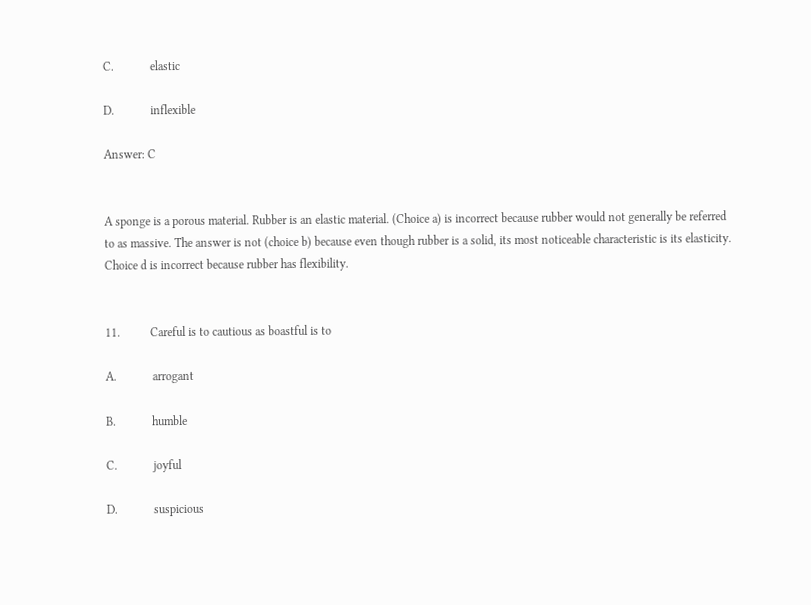C.            elastic

D.            inflexible

Answer: C


A sponge is a porous material. Rubber is an elastic material. (Choice a) is incorrect because rubber would not generally be referred to as massive. The answer is not (choice b) because even though rubber is a solid, its most noticeable characteristic is its elasticity. Choice d is incorrect because rubber has flexibility.


11.          Careful is to cautious as boastful is to

A.            arrogant

B.            humble

C.            joyful

D.            suspicious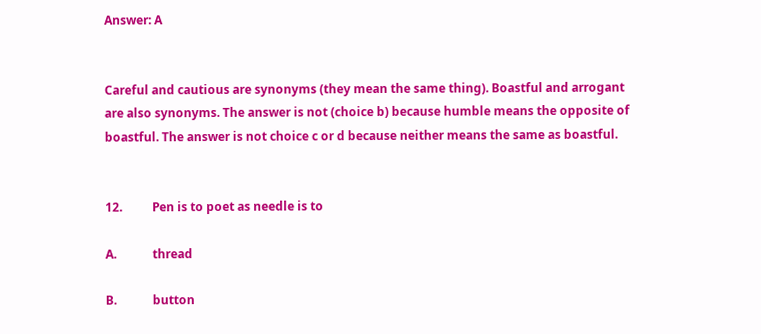Answer: A


Careful and cautious are synonyms (they mean the same thing). Boastful and arrogant are also synonyms. The answer is not (choice b) because humble means the opposite of boastful. The answer is not choice c or d because neither means the same as boastful.


12.          Pen is to poet as needle is to

A.            thread

B.            button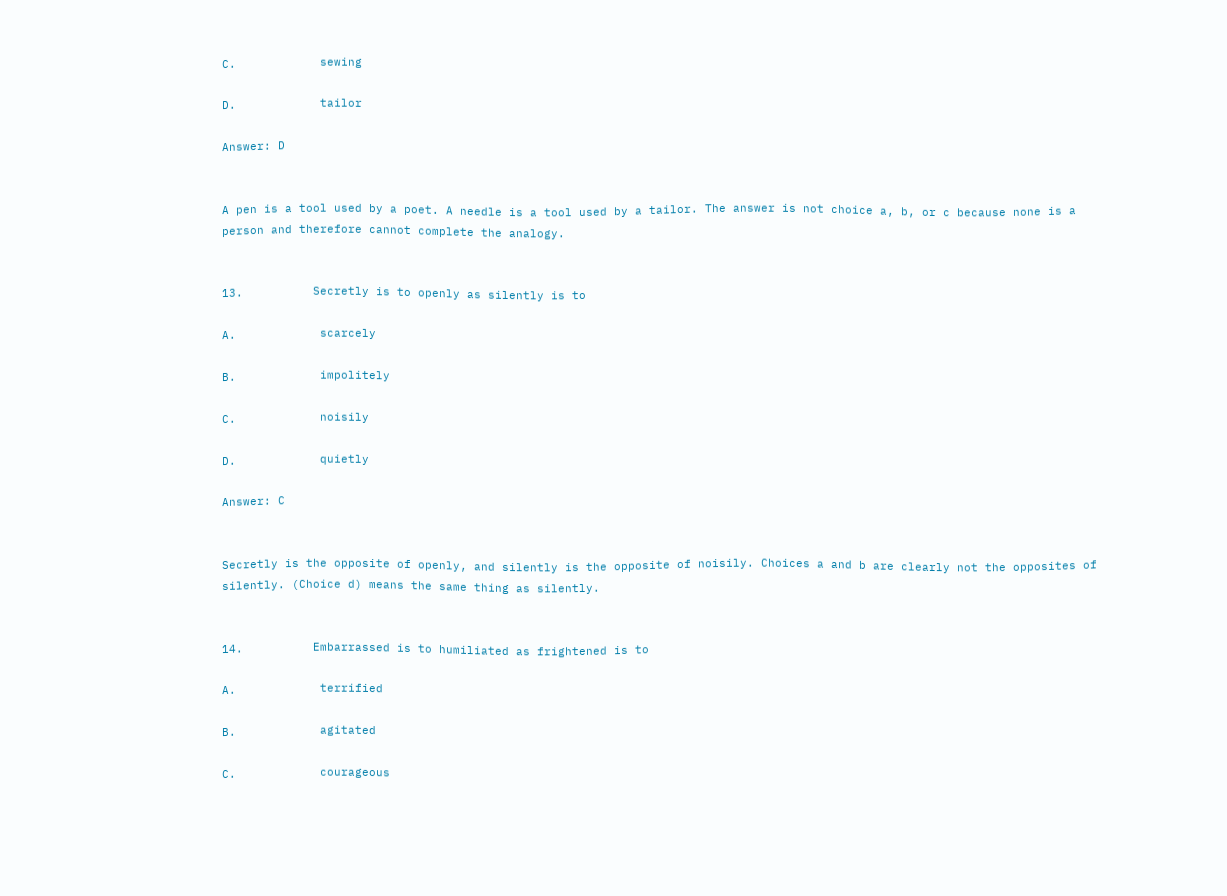C.            sewing

D.            tailor

Answer: D


A pen is a tool used by a poet. A needle is a tool used by a tailor. The answer is not choice a, b, or c because none is a person and therefore cannot complete the analogy.


13.          Secretly is to openly as silently is to

A.            scarcely

B.            impolitely

C.            noisily

D.            quietly

Answer: C


Secretly is the opposite of openly, and silently is the opposite of noisily. Choices a and b are clearly not the opposites of silently. (Choice d) means the same thing as silently.


14.          Embarrassed is to humiliated as frightened is to

A.            terrified

B.            agitated

C.            courageous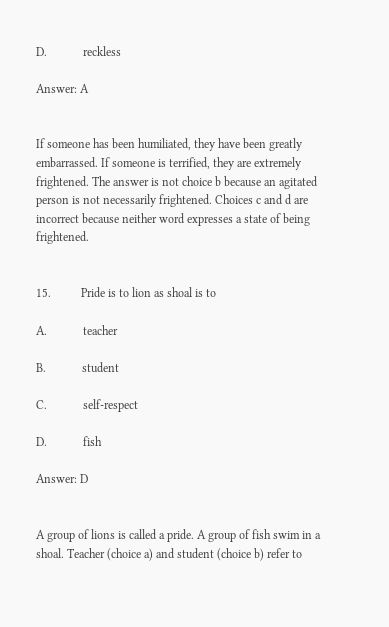D.            reckless

Answer: A


If someone has been humiliated, they have been greatly embarrassed. If someone is terrified, they are extremely frightened. The answer is not choice b because an agitated person is not necessarily frightened. Choices c and d are incorrect because neither word expresses a state of being frightened.


15.          Pride is to lion as shoal is to

A.            teacher

B.            student

C.            self-respect

D.            fish

Answer: D


A group of lions is called a pride. A group of fish swim in a shoal. Teacher (choice a) and student (choice b) refer to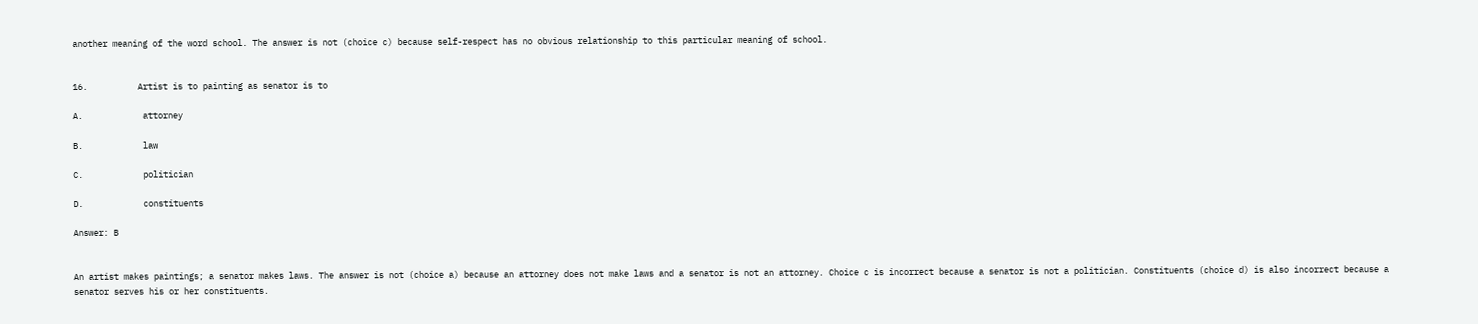another meaning of the word school. The answer is not (choice c) because self-respect has no obvious relationship to this particular meaning of school.


16.          Artist is to painting as senator is to

A.            attorney

B.            law

C.            politician

D.            constituents

Answer: B


An artist makes paintings; a senator makes laws. The answer is not (choice a) because an attorney does not make laws and a senator is not an attorney. Choice c is incorrect because a senator is not a politician. Constituents (choice d) is also incorrect because a senator serves his or her constituents.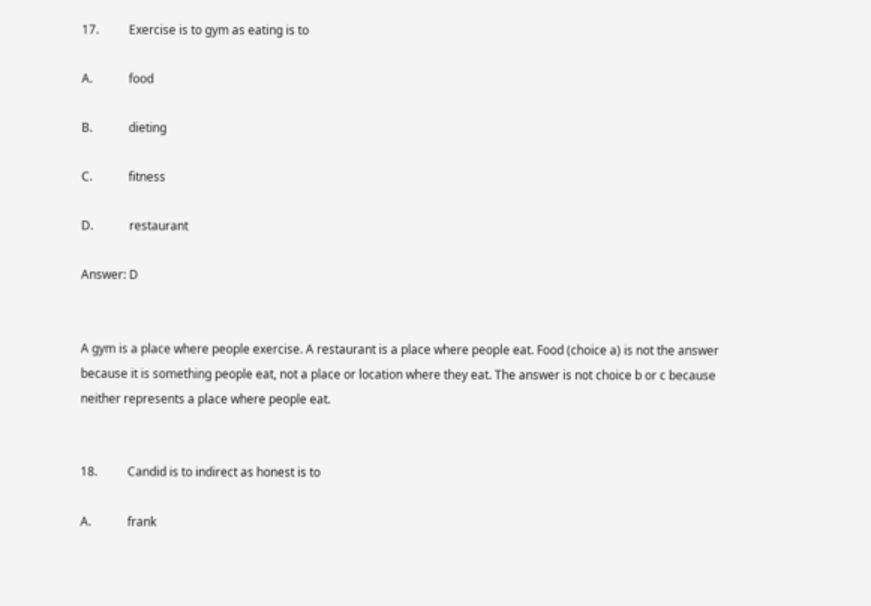17.          Exercise is to gym as eating is to

A.            food

B.            dieting

C.            fitness

D.            restaurant

Answer: D


A gym is a place where people exercise. A restaurant is a place where people eat. Food (choice a) is not the answer because it is something people eat, not a place or location where they eat. The answer is not choice b or c because neither represents a place where people eat.


18.          Candid is to indirect as honest is to

A.            frank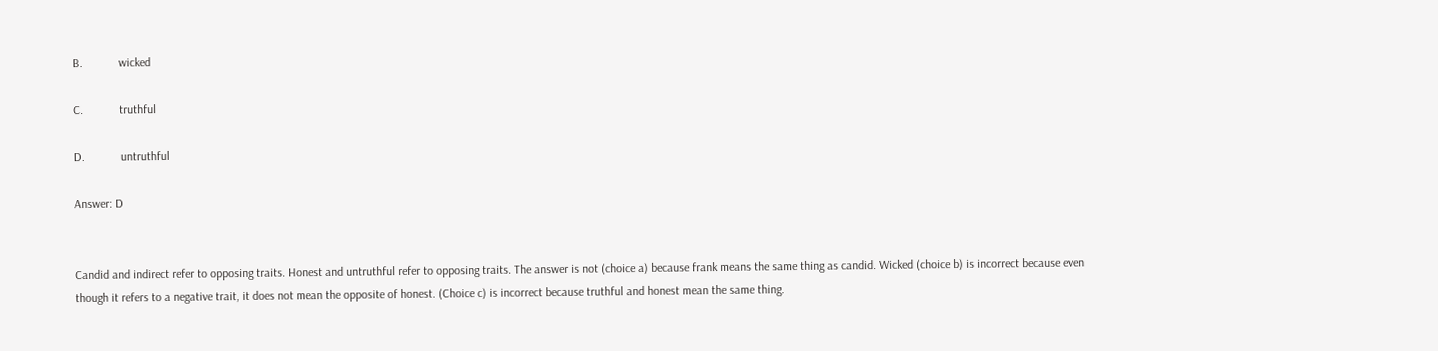B.            wicked

C.            truthful

D.            untruthful

Answer: D


Candid and indirect refer to opposing traits. Honest and untruthful refer to opposing traits. The answer is not (choice a) because frank means the same thing as candid. Wicked (choice b) is incorrect because even though it refers to a negative trait, it does not mean the opposite of honest. (Choice c) is incorrect because truthful and honest mean the same thing.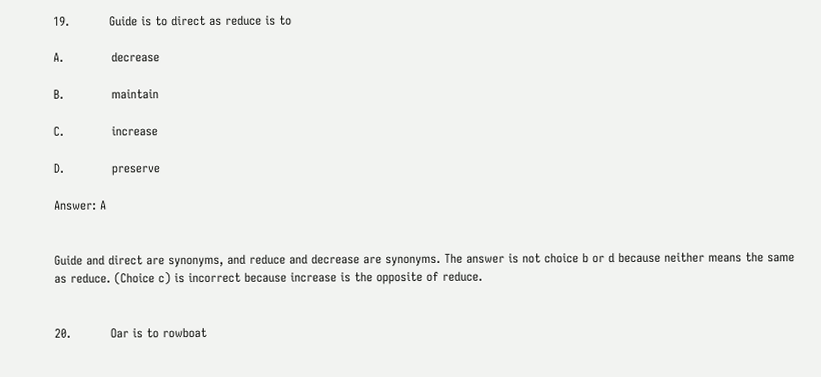19.          Guide is to direct as reduce is to

A.            decrease

B.            maintain

C.            increase

D.            preserve

Answer: A


Guide and direct are synonyms, and reduce and decrease are synonyms. The answer is not choice b or d because neither means the same as reduce. (Choice c) is incorrect because increase is the opposite of reduce.


20.          Oar is to rowboat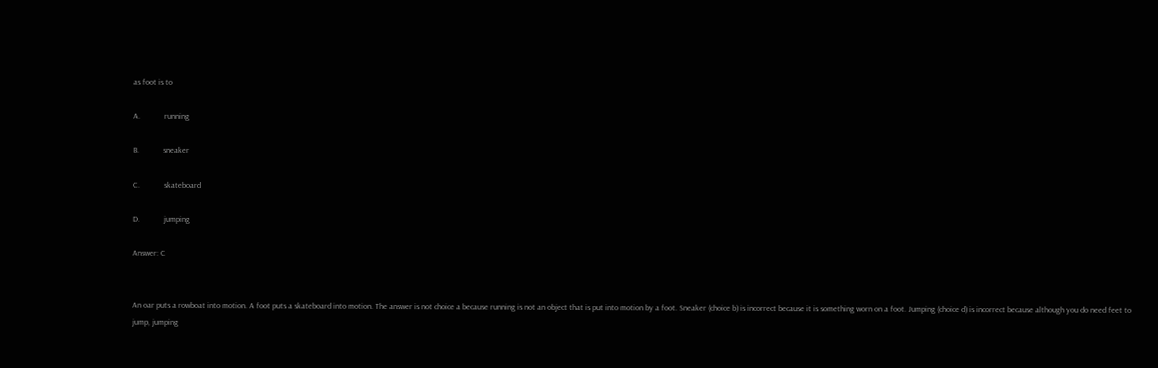as foot is to

A.            running

B.            sneaker

C.            skateboard

D.            jumping

Answer: C


An oar puts a rowboat into motion. A foot puts a skateboard into motion. The answer is not choice a because running is not an object that is put into motion by a foot. Sneaker (choice b) is incorrect because it is something worn on a foot. Jumping (choice d) is incorrect because although you do need feet to jump, jumping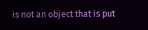is not an object that is put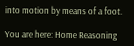into motion by means of a foot.

You are here: Home Reasoning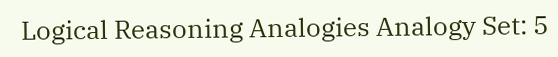Logical Reasoning Analogies Analogy Set: 5